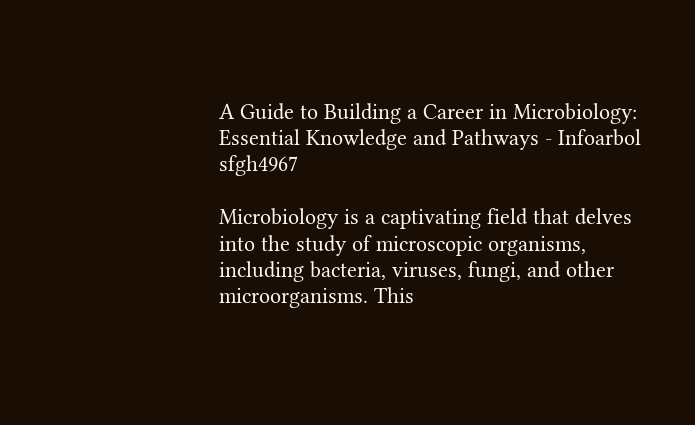A Guide to Building a Career in Microbiology: Essential Knowledge and Pathways - Infoarbol sfgh4967

Microbiology is a captivating field that delves into the study of microscopic organisms, including bacteria, viruses, fungi, and other microorganisms. This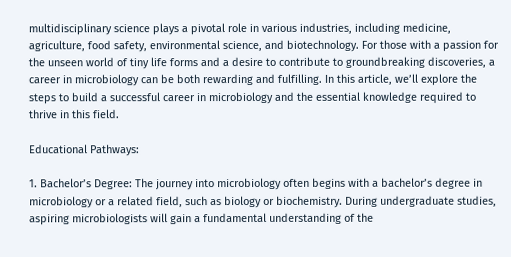multidisciplinary science plays a pivotal role in various industries, including medicine, agriculture, food safety, environmental science, and biotechnology. For those with a passion for the unseen world of tiny life forms and a desire to contribute to groundbreaking discoveries, a career in microbiology can be both rewarding and fulfilling. In this article, we’ll explore the steps to build a successful career in microbiology and the essential knowledge required to thrive in this field.

Educational Pathways:

1. Bachelor’s Degree: The journey into microbiology often begins with a bachelor’s degree in microbiology or a related field, such as biology or biochemistry. During undergraduate studies, aspiring microbiologists will gain a fundamental understanding of the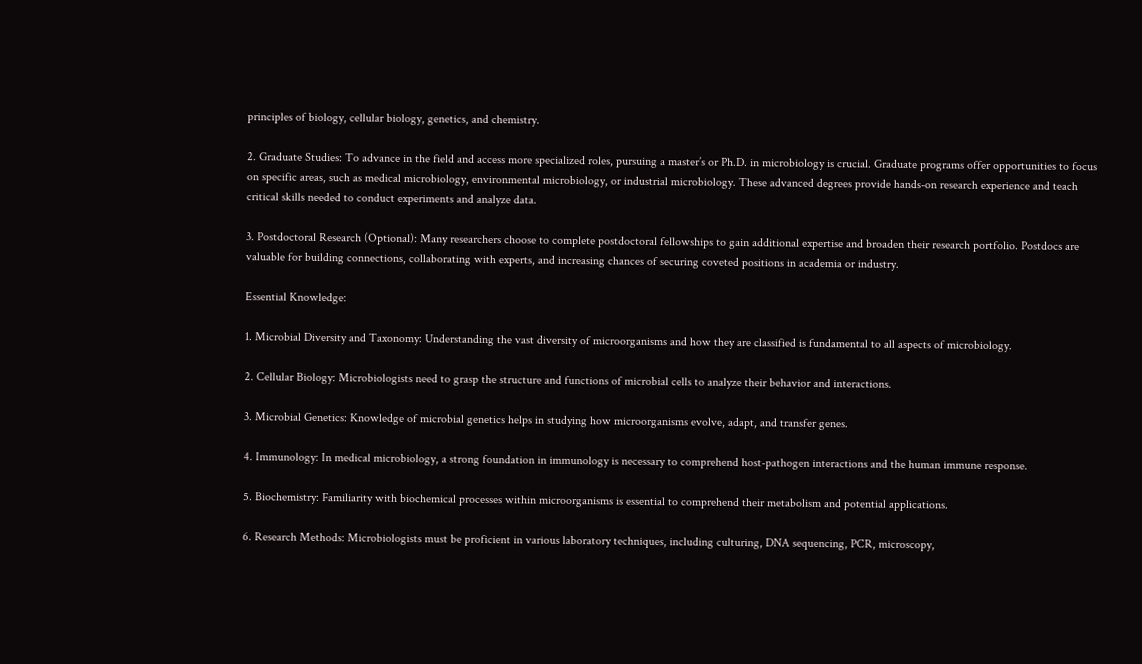principles of biology, cellular biology, genetics, and chemistry.

2. Graduate Studies: To advance in the field and access more specialized roles, pursuing a master’s or Ph.D. in microbiology is crucial. Graduate programs offer opportunities to focus on specific areas, such as medical microbiology, environmental microbiology, or industrial microbiology. These advanced degrees provide hands-on research experience and teach critical skills needed to conduct experiments and analyze data.

3. Postdoctoral Research (Optional): Many researchers choose to complete postdoctoral fellowships to gain additional expertise and broaden their research portfolio. Postdocs are valuable for building connections, collaborating with experts, and increasing chances of securing coveted positions in academia or industry.

Essential Knowledge:

1. Microbial Diversity and Taxonomy: Understanding the vast diversity of microorganisms and how they are classified is fundamental to all aspects of microbiology.

2. Cellular Biology: Microbiologists need to grasp the structure and functions of microbial cells to analyze their behavior and interactions.

3. Microbial Genetics: Knowledge of microbial genetics helps in studying how microorganisms evolve, adapt, and transfer genes.

4. Immunology: In medical microbiology, a strong foundation in immunology is necessary to comprehend host-pathogen interactions and the human immune response.

5. Biochemistry: Familiarity with biochemical processes within microorganisms is essential to comprehend their metabolism and potential applications.

6. Research Methods: Microbiologists must be proficient in various laboratory techniques, including culturing, DNA sequencing, PCR, microscopy,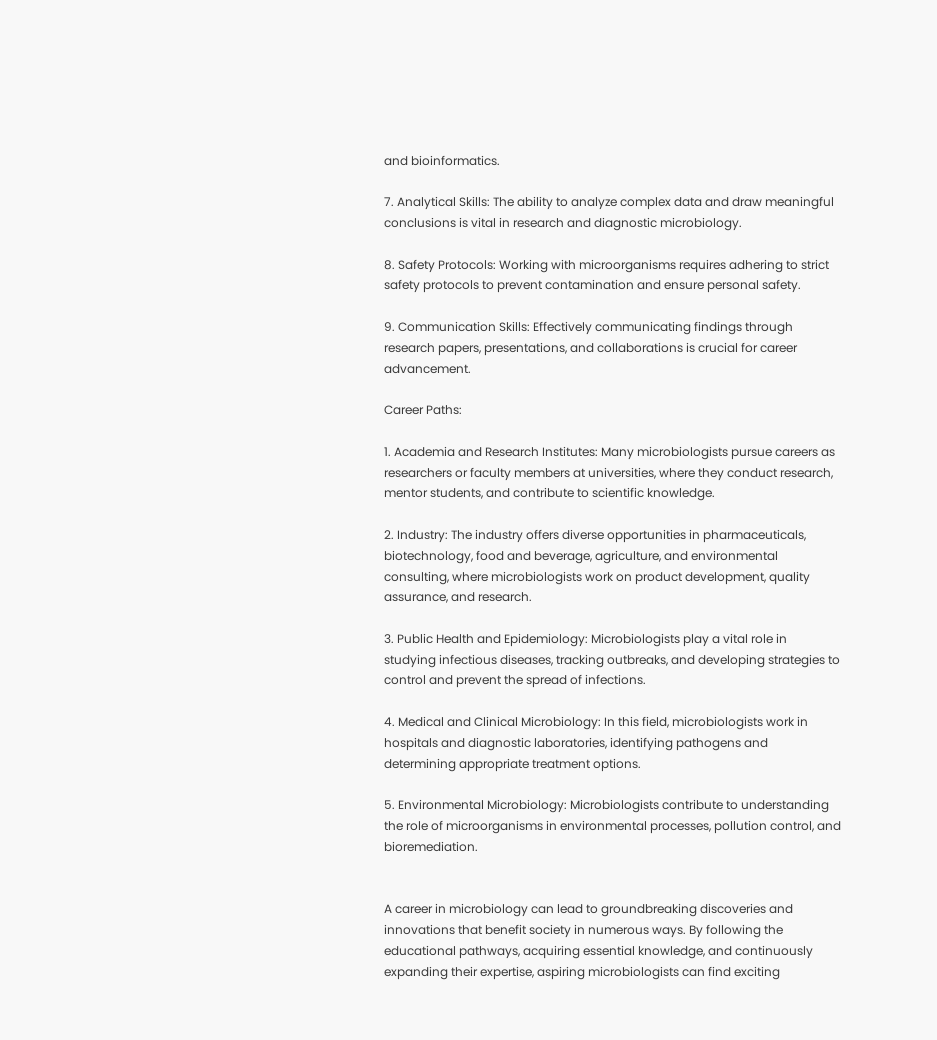and bioinformatics.

7. Analytical Skills: The ability to analyze complex data and draw meaningful conclusions is vital in research and diagnostic microbiology.

8. Safety Protocols: Working with microorganisms requires adhering to strict safety protocols to prevent contamination and ensure personal safety.

9. Communication Skills: Effectively communicating findings through research papers, presentations, and collaborations is crucial for career advancement.

Career Paths:

1. Academia and Research Institutes: Many microbiologists pursue careers as researchers or faculty members at universities, where they conduct research, mentor students, and contribute to scientific knowledge.

2. Industry: The industry offers diverse opportunities in pharmaceuticals, biotechnology, food and beverage, agriculture, and environmental consulting, where microbiologists work on product development, quality assurance, and research.

3. Public Health and Epidemiology: Microbiologists play a vital role in studying infectious diseases, tracking outbreaks, and developing strategies to control and prevent the spread of infections.

4. Medical and Clinical Microbiology: In this field, microbiologists work in hospitals and diagnostic laboratories, identifying pathogens and determining appropriate treatment options.

5. Environmental Microbiology: Microbiologists contribute to understanding the role of microorganisms in environmental processes, pollution control, and bioremediation.


A career in microbiology can lead to groundbreaking discoveries and innovations that benefit society in numerous ways. By following the educational pathways, acquiring essential knowledge, and continuously expanding their expertise, aspiring microbiologists can find exciting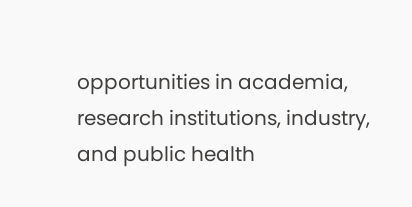opportunities in academia, research institutions, industry, and public health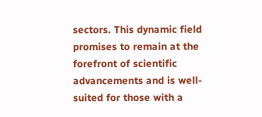sectors. This dynamic field promises to remain at the forefront of scientific advancements and is well-suited for those with a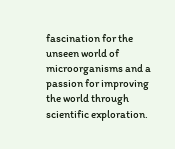fascination for the unseen world of microorganisms and a passion for improving the world through scientific exploration.